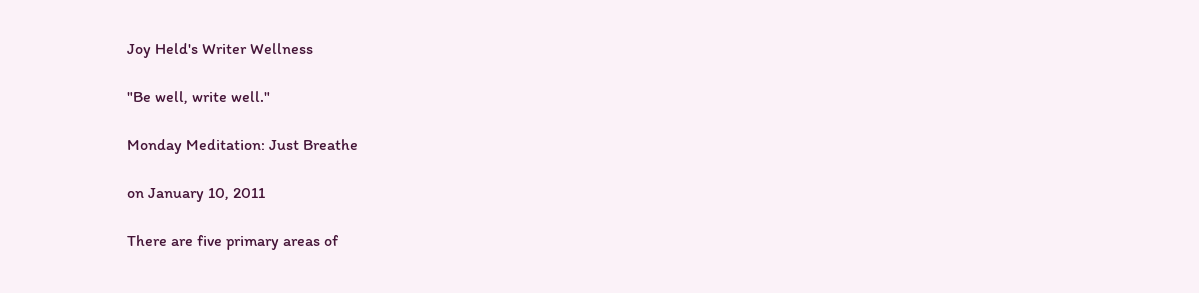Joy Held's Writer Wellness

"Be well, write well."

Monday Meditation: Just Breathe

on January 10, 2011

There are five primary areas of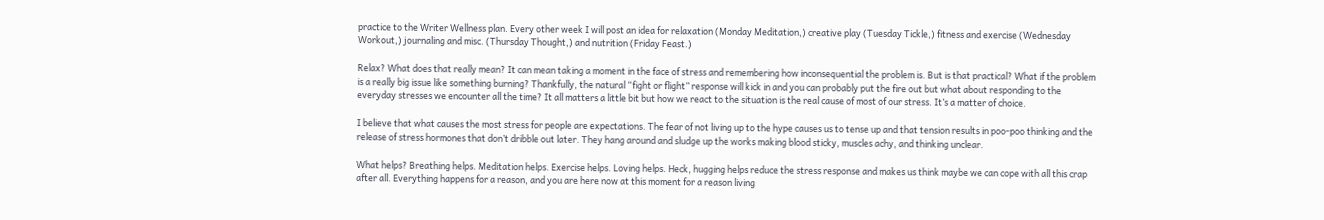practice to the Writer Wellness plan. Every other week I will post an idea for relaxation (Monday Meditation,) creative play (Tuesday Tickle,) fitness and exercise (Wednesday Workout,) journaling and misc. (Thursday Thought,) and nutrition (Friday Feast.)

Relax? What does that really mean? It can mean taking a moment in the face of stress and remembering how inconsequential the problem is. But is that practical? What if the problem is a really big issue like something burning? Thankfully, the natural “fight or flight” response will kick in and you can probably put the fire out but what about responding to the everyday stresses we encounter all the time? It all matters a little bit but how we react to the situation is the real cause of most of our stress. It’s a matter of choice.

I believe that what causes the most stress for people are expectations. The fear of not living up to the hype causes us to tense up and that tension results in poo-poo thinking and the release of stress hormones that don’t dribble out later. They hang around and sludge up the works making blood sticky, muscles achy, and thinking unclear.

What helps? Breathing helps. Meditation helps. Exercise helps. Loving helps. Heck, hugging helps reduce the stress response and makes us think maybe we can cope with all this crap after all. Everything happens for a reason, and you are here now at this moment for a reason living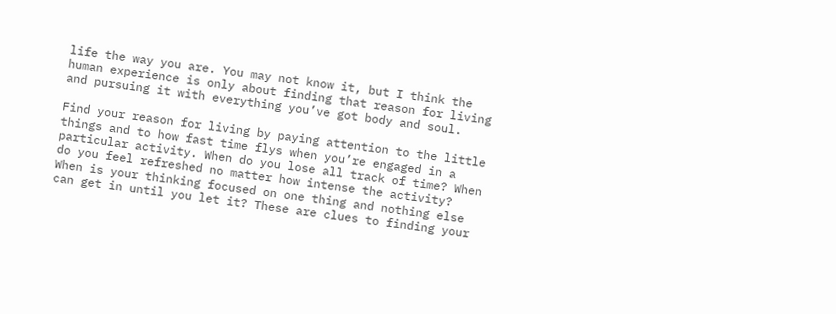life the way you are. You may not know it, but I think the human experience is only about finding that reason for living and pursuing it with everything you’ve got body and soul.

Find your reason for living by paying attention to the little things and to how fast time flys when you’re engaged in a particular activity. When do you lose all track of time? When do you feel refreshed no matter how intense the activity? When is your thinking focused on one thing and nothing else can get in until you let it? These are clues to finding your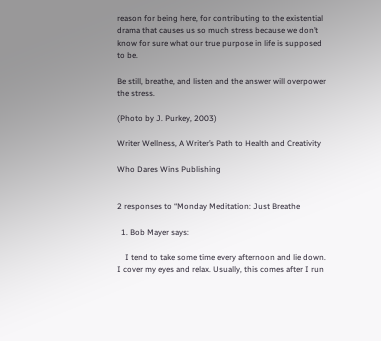reason for being here, for contributing to the existential drama that causes us so much stress because we don’t know for sure what our true purpose in life is supposed to be.

Be still, breathe, and listen and the answer will overpower the stress.

(Photo by J. Purkey, 2003)

Writer Wellness, A Writer’s Path to Health and Creativity

Who Dares Wins Publishing


2 responses to “Monday Meditation: Just Breathe

  1. Bob Mayer says:

    I tend to take some time every afternoon and lie down. I cover my eyes and relax. Usually, this comes after I run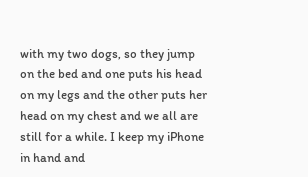with my two dogs, so they jump on the bed and one puts his head on my legs and the other puts her head on my chest and we all are still for a while. I keep my iPhone in hand and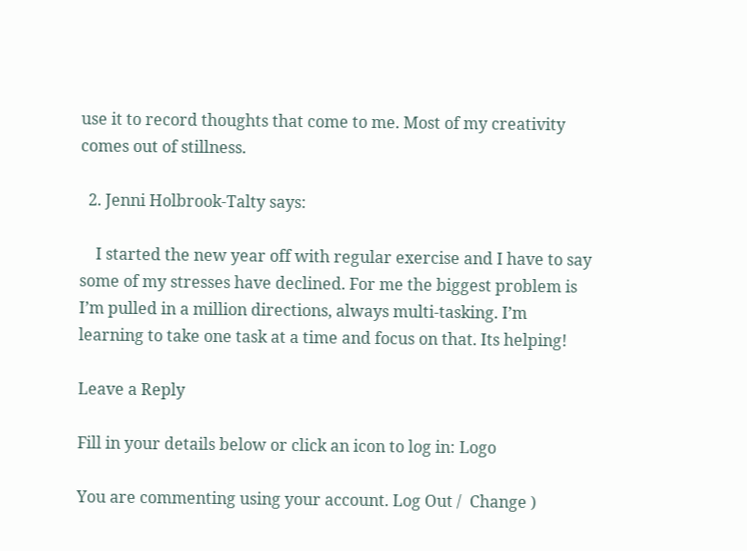use it to record thoughts that come to me. Most of my creativity comes out of stillness.

  2. Jenni Holbrook-Talty says:

    I started the new year off with regular exercise and I have to say some of my stresses have declined. For me the biggest problem is I’m pulled in a million directions, always multi-tasking. I’m learning to take one task at a time and focus on that. Its helping!

Leave a Reply

Fill in your details below or click an icon to log in: Logo

You are commenting using your account. Log Out /  Change )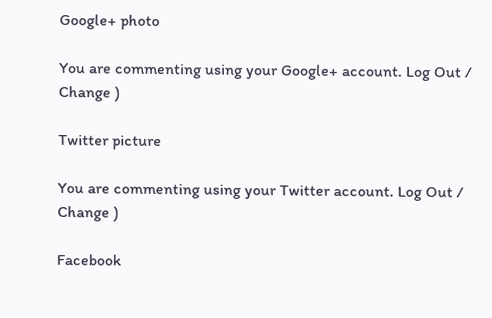Google+ photo

You are commenting using your Google+ account. Log Out /  Change )

Twitter picture

You are commenting using your Twitter account. Log Out /  Change )

Facebook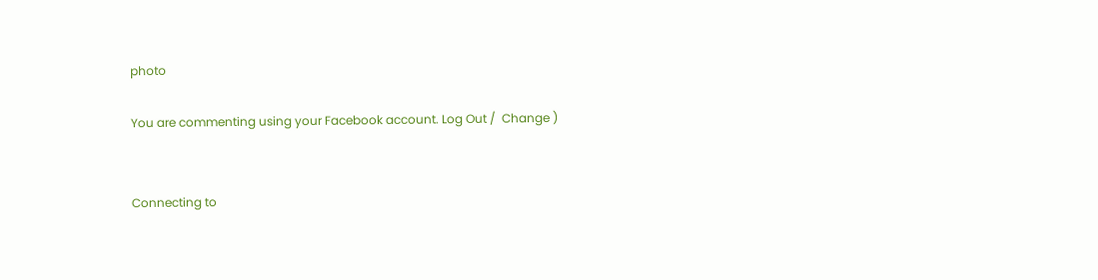photo

You are commenting using your Facebook account. Log Out /  Change )


Connecting to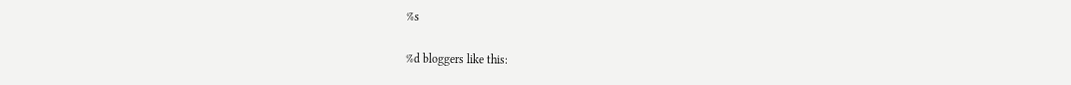%s

%d bloggers like this: